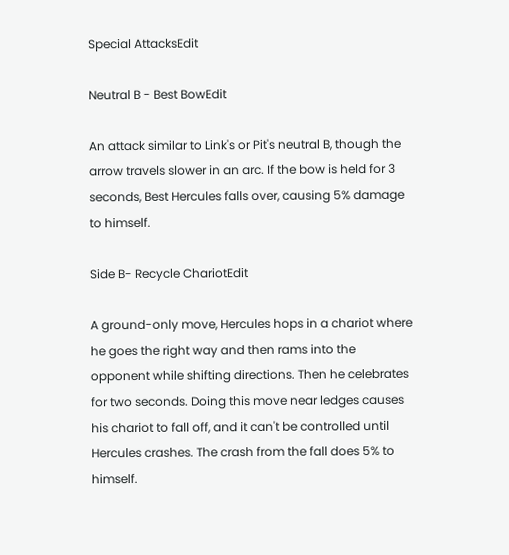Special AttacksEdit

Neutral B - Best BowEdit

An attack similar to Link's or Pit's neutral B, though the arrow travels slower in an arc. If the bow is held for 3 seconds, Best Hercules falls over, causing 5% damage to himself.

Side B- Recycle ChariotEdit

A ground-only move, Hercules hops in a chariot where he goes the right way and then rams into the opponent while shifting directions. Then he celebrates for two seconds. Doing this move near ledges causes his chariot to fall off, and it can't be controlled until Hercules crashes. The crash from the fall does 5% to himself.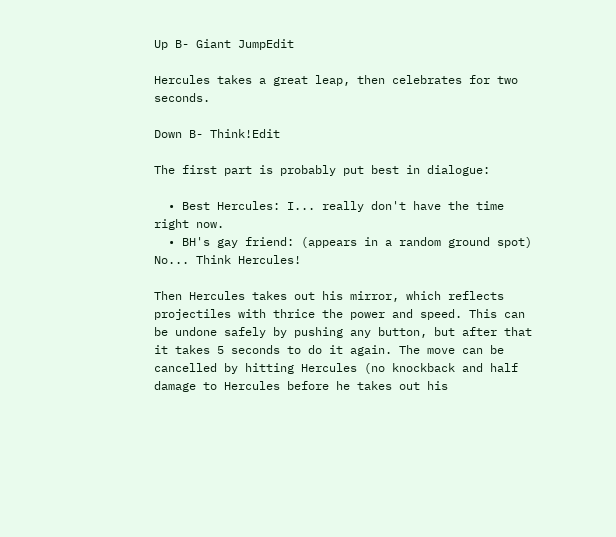Up B- Giant JumpEdit

Hercules takes a great leap, then celebrates for two seconds.

Down B- Think!Edit

The first part is probably put best in dialogue:

  • Best Hercules: I... really don't have the time right now.
  • BH's gay friend: (appears in a random ground spot) No... Think Hercules!

Then Hercules takes out his mirror, which reflects projectiles with thrice the power and speed. This can be undone safely by pushing any button, but after that it takes 5 seconds to do it again. The move can be cancelled by hitting Hercules (no knockback and half damage to Hercules before he takes out his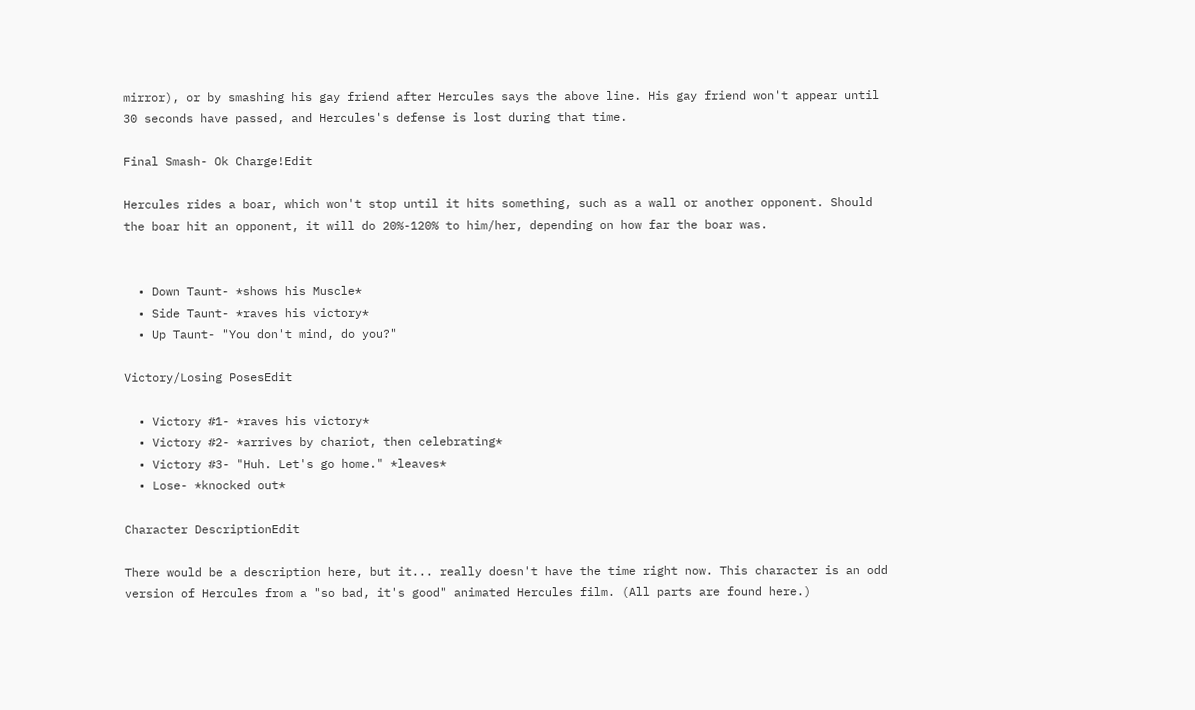mirror), or by smashing his gay friend after Hercules says the above line. His gay friend won't appear until 30 seconds have passed, and Hercules's defense is lost during that time.

Final Smash- Ok Charge!Edit

Hercules rides a boar, which won't stop until it hits something, such as a wall or another opponent. Should the boar hit an opponent, it will do 20%-120% to him/her, depending on how far the boar was.


  • Down Taunt- *shows his Muscle*
  • Side Taunt- *raves his victory*
  • Up Taunt- "You don't mind, do you?"

Victory/Losing PosesEdit

  • Victory #1- *raves his victory*
  • Victory #2- *arrives by chariot, then celebrating*
  • Victory #3- "Huh. Let's go home." *leaves*
  • Lose- *knocked out*

Character DescriptionEdit

There would be a description here, but it... really doesn't have the time right now. This character is an odd version of Hercules from a "so bad, it's good" animated Hercules film. (All parts are found here.)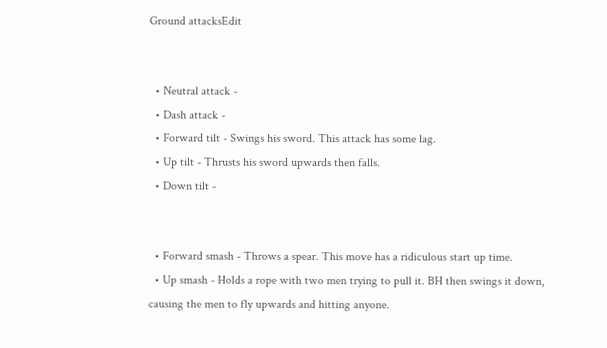Ground attacksEdit


  • Neutral attack -
  • Dash attack -
  • Forward tilt - Swings his sword. This attack has some lag.
  • Up tilt - Thrusts his sword upwards then falls.
  • Down tilt -


  • Forward smash - Throws a spear. This move has a ridiculous start up time.
  • Up smash - Holds a rope with two men trying to pull it. BH then swings it down, causing the men to fly upwards and hitting anyone.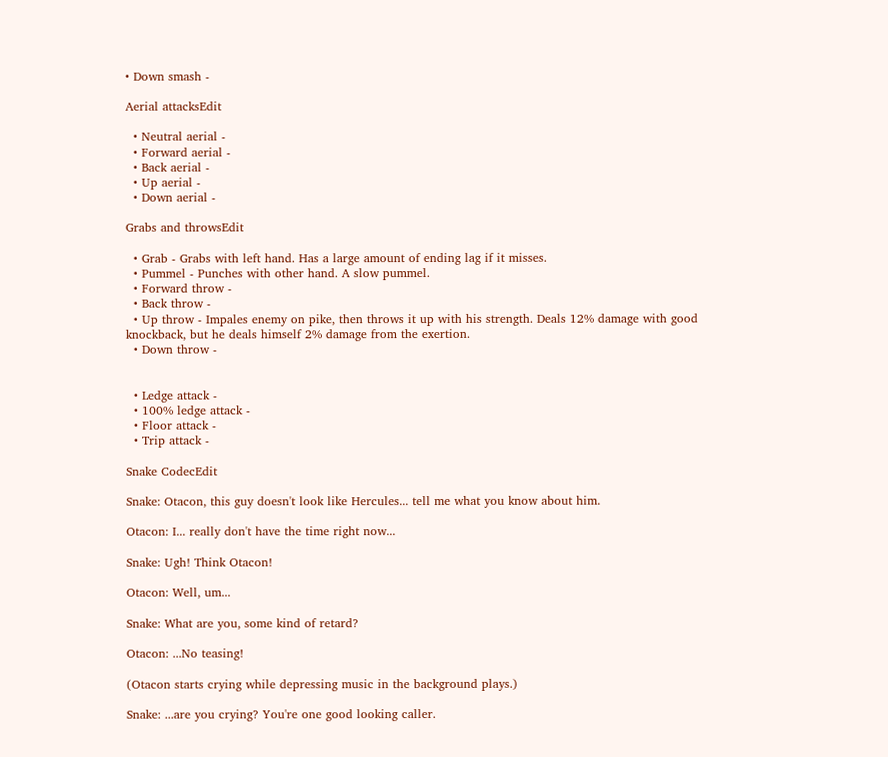• Down smash -

Aerial attacksEdit

  • Neutral aerial -
  • Forward aerial -
  • Back aerial -
  • Up aerial -
  • Down aerial -

Grabs and throwsEdit

  • Grab - Grabs with left hand. Has a large amount of ending lag if it misses.
  • Pummel - Punches with other hand. A slow pummel.
  • Forward throw -
  • Back throw -
  • Up throw - Impales enemy on pike, then throws it up with his strength. Deals 12% damage with good knockback, but he deals himself 2% damage from the exertion.
  • Down throw -


  • Ledge attack -
  • 100% ledge attack -
  • Floor attack -
  • Trip attack -

Snake CodecEdit

Snake: Otacon, this guy doesn't look like Hercules... tell me what you know about him.

Otacon: I... really don't have the time right now...

Snake: Ugh! Think Otacon!

Otacon: Well, um...

Snake: What are you, some kind of retard?

Otacon: ...No teasing!

(Otacon starts crying while depressing music in the background plays.)

Snake: ...are you crying? You're one good looking caller.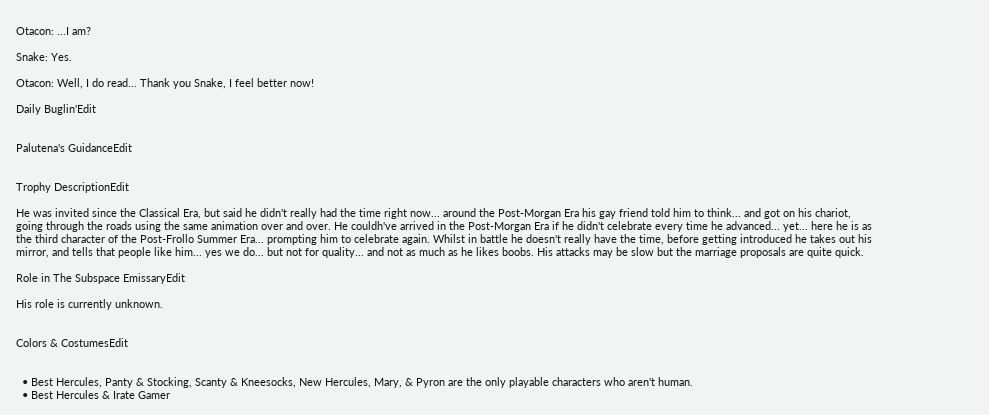Otacon: ...I am?

Snake: Yes.

Otacon: Well, I do read... Thank you Snake, I feel better now!

Daily Buglin'Edit


Palutena's GuidanceEdit


Trophy DescriptionEdit

He was invited since the Classical Era, but said he didn't really had the time right now... around the Post-Morgan Era his gay friend told him to think... and got on his chariot, going through the roads using the same animation over and over. He couldh've arrived in the Post-Morgan Era if he didn't celebrate every time he advanced... yet... here he is as the third character of the Post-Frollo Summer Era... prompting him to celebrate again. Whilst in battle he doesn't really have the time, before getting introduced he takes out his mirror, and tells that people like him... yes we do... but not for quality... and not as much as he likes boobs. His attacks may be slow but the marriage proposals are quite quick.

Role in The Subspace EmissaryEdit

His role is currently unknown.


Colors & CostumesEdit


  • Best Hercules, Panty & Stocking, Scanty & Kneesocks, New Hercules, Mary, & Pyron are the only playable characters who aren't human.
  • Best Hercules & Irate Gamer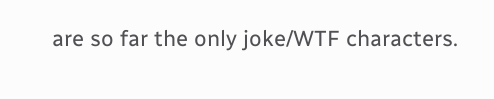are so far the only joke/WTF characters.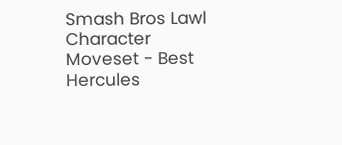Smash Bros Lawl Character Moveset - Best Hercules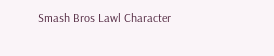Smash Bros Lawl Character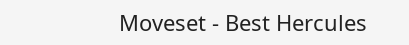Moveset - Best Hercules